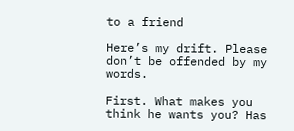to a friend

Here’s my drift. Please don’t be offended by my words.

First. What makes you think he wants you? Has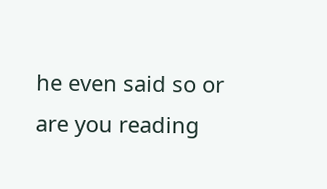he even said so or are you reading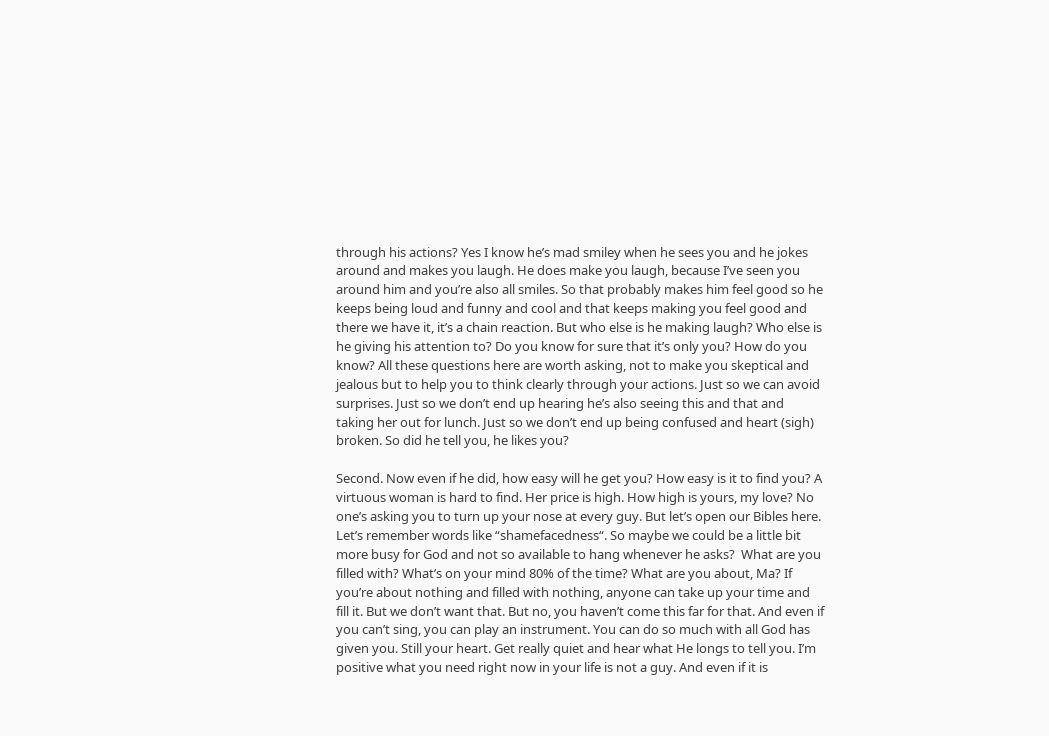through his actions? Yes I know he’s mad smiley when he sees you and he jokes around and makes you laugh. He does make you laugh, because I’ve seen you around him and you’re also all smiles. So that probably makes him feel good so he keeps being loud and funny and cool and that keeps making you feel good and there we have it, it’s a chain reaction. But who else is he making laugh? Who else is he giving his attention to? Do you know for sure that it’s only you? How do you know? All these questions here are worth asking, not to make you skeptical and jealous but to help you to think clearly through your actions. Just so we can avoid surprises. Just so we don’t end up hearing he’s also seeing this and that and taking her out for lunch. Just so we don’t end up being confused and heart (sigh) broken. So did he tell you, he likes you?

Second. Now even if he did, how easy will he get you? How easy is it to find you? A virtuous woman is hard to find. Her price is high. How high is yours, my love? No one’s asking you to turn up your nose at every guy. But let’s open our Bibles here. Let’s remember words like “shamefacedness“. So maybe we could be a little bit more busy for God and not so available to hang whenever he asks?  What are you filled with? What’s on your mind 80% of the time? What are you about, Ma? If you’re about nothing and filled with nothing, anyone can take up your time and fill it. But we don’t want that. But no, you haven’t come this far for that. And even if you can’t sing, you can play an instrument. You can do so much with all God has given you. Still your heart. Get really quiet and hear what He longs to tell you. I’m positive what you need right now in your life is not a guy. And even if it is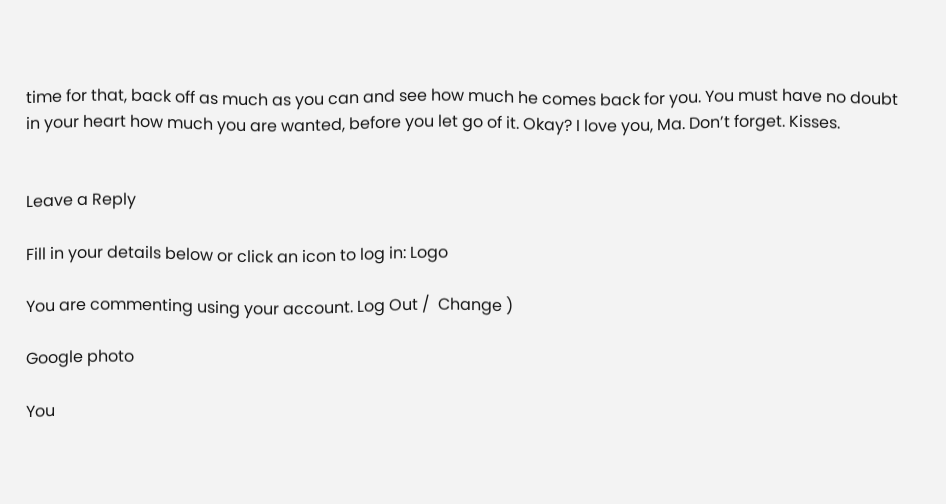time for that, back off as much as you can and see how much he comes back for you. You must have no doubt in your heart how much you are wanted, before you let go of it. Okay? I love you, Ma. Don’t forget. Kisses.


Leave a Reply

Fill in your details below or click an icon to log in: Logo

You are commenting using your account. Log Out /  Change )

Google photo

You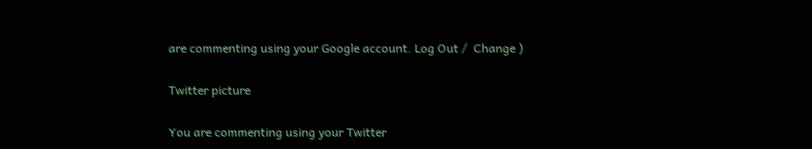are commenting using your Google account. Log Out /  Change )

Twitter picture

You are commenting using your Twitter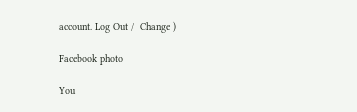account. Log Out /  Change )

Facebook photo

You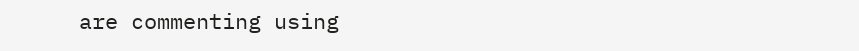are commenting using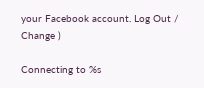your Facebook account. Log Out /  Change )

Connecting to %s